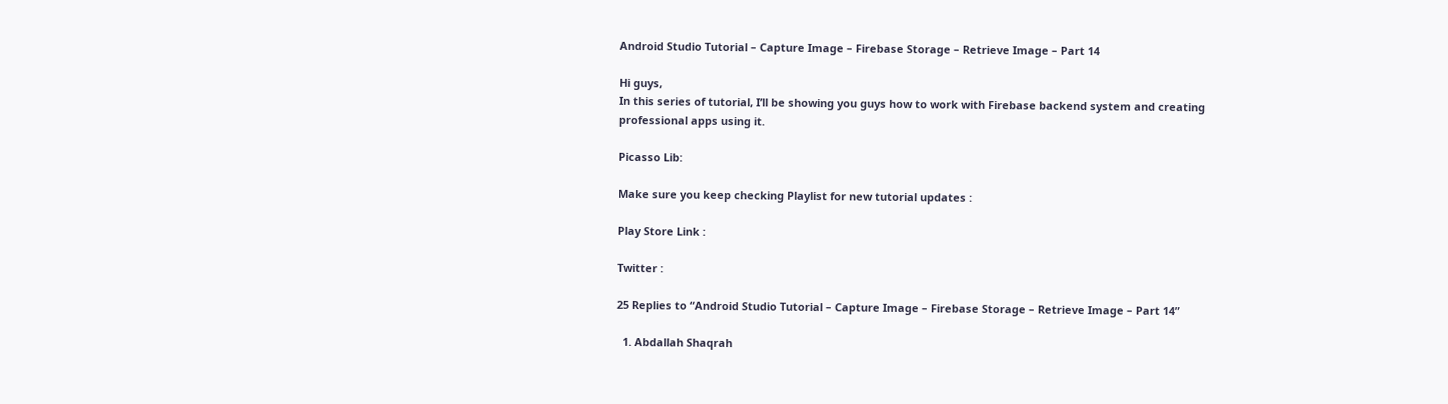Android Studio Tutorial – Capture Image – Firebase Storage – Retrieve Image – Part 14

Hi guys,
In this series of tutorial, I’ll be showing you guys how to work with Firebase backend system and creating professional apps using it.

Picasso Lib:

Make sure you keep checking Playlist for new tutorial updates :

Play Store Link :

Twitter :

25 Replies to “Android Studio Tutorial – Capture Image – Firebase Storage – Retrieve Image – Part 14”

  1. Abdallah Shaqrah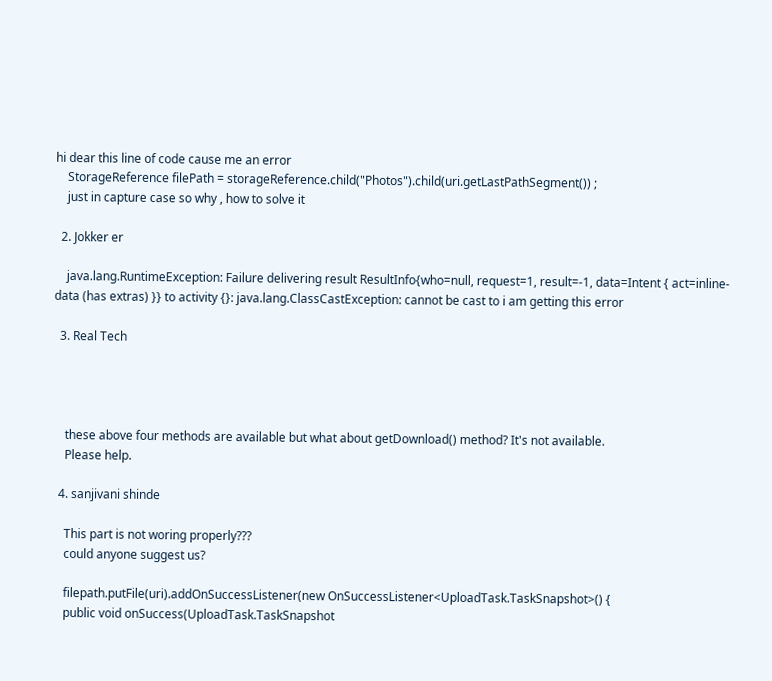hi dear this line of code cause me an error
    StorageReference filePath = storageReference.child("Photos").child(uri.getLastPathSegment()) ;
    just in capture case so why , how to solve it

  2. Jokker er

    java.lang.RuntimeException: Failure delivering result ResultInfo{who=null, request=1, result=-1, data=Intent { act=inline-data (has extras) }} to activity {}: java.lang.ClassCastException: cannot be cast to i am getting this error

  3. Real Tech




    these above four methods are available but what about getDownload() method? It's not available.
    Please help.

  4. sanjivani shinde

    This part is not woring properly???
    could anyone suggest us?

    filepath.putFile(uri).addOnSuccessListener(new OnSuccessListener<UploadTask.TaskSnapshot>() {
    public void onSuccess(UploadTask.TaskSnapshot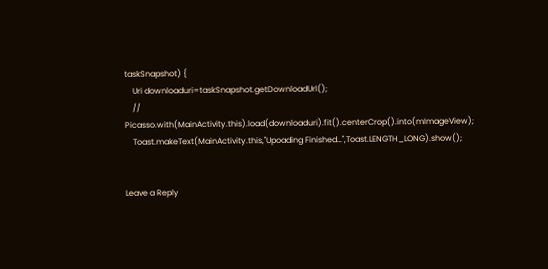taskSnapshot) {
    Uri downloaduri=taskSnapshot.getDownloadUrl();
    // Picasso.with(MainActivity.this).load(downloaduri).fit().centerCrop().into(mImageView);
    Toast.makeText(MainActivity.this,"Upoading Finished…",Toast.LENGTH_LONG).show();


Leave a Reply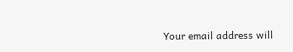Your email address will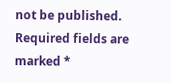not be published. Required fields are marked *